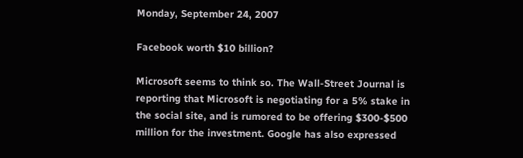Monday, September 24, 2007

Facebook worth $10 billion?

Microsoft seems to think so. The Wall-Street Journal is reporting that Microsoft is negotiating for a 5% stake in the social site, and is rumored to be offering $300-$500 million for the investment. Google has also expressed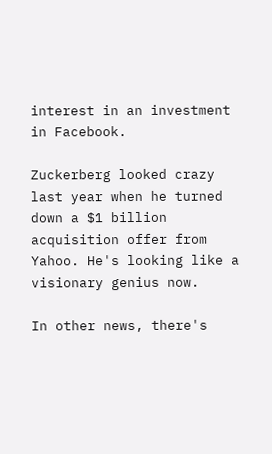interest in an investment in Facebook.

Zuckerberg looked crazy last year when he turned down a $1 billion acquisition offer from Yahoo. He's looking like a visionary genius now.

In other news, there's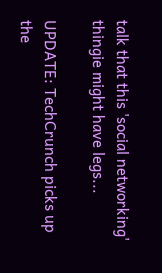talk that this 'social networking' thingie might have legs...

UPDATE: TechCrunch picks up the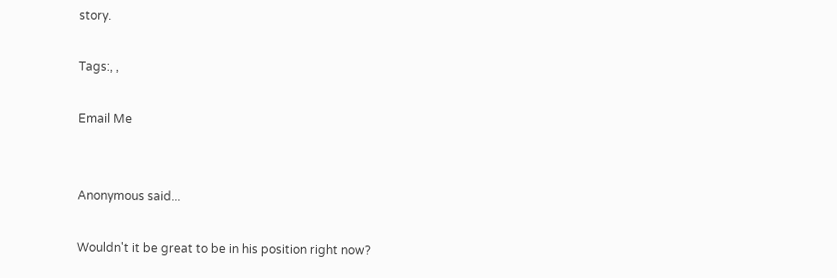story.

Tags:, ,

Email Me


Anonymous said...

Wouldn't it be great to be in his position right now?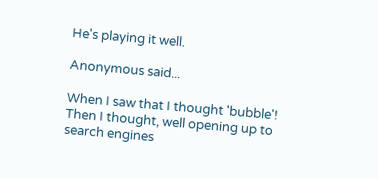He's playing it well.

Anonymous said...

When I saw that I thought 'bubble'! Then I thought, well opening up to search engines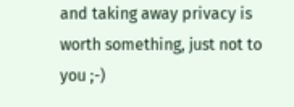and taking away privacy is worth something, just not to you ;-)